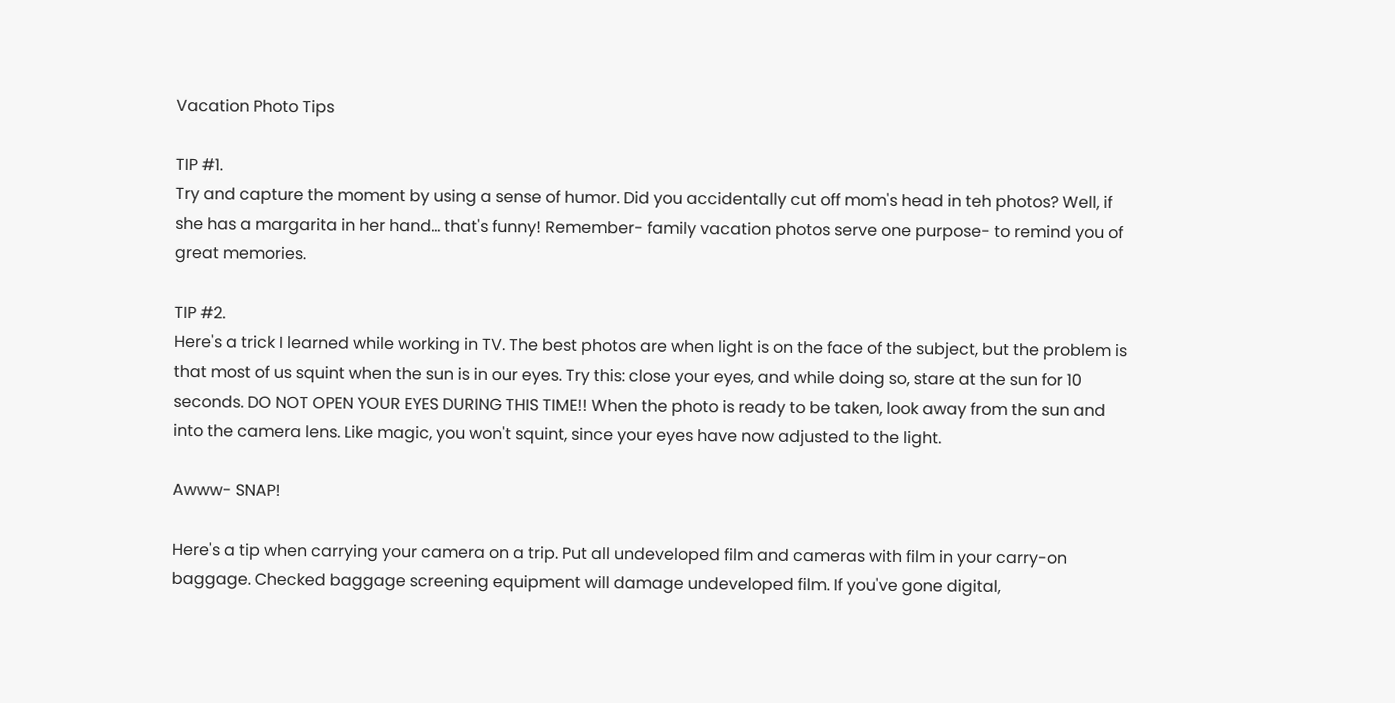Vacation Photo Tips

TIP #1.
Try and capture the moment by using a sense of humor. Did you accidentally cut off mom's head in teh photos? Well, if she has a margarita in her hand... that's funny! Remember- family vacation photos serve one purpose- to remind you of great memories.

TIP #2.
Here's a trick I learned while working in TV. The best photos are when light is on the face of the subject, but the problem is that most of us squint when the sun is in our eyes. Try this: close your eyes, and while doing so, stare at the sun for 10 seconds. DO NOT OPEN YOUR EYES DURING THIS TIME!! When the photo is ready to be taken, look away from the sun and into the camera lens. Like magic, you won't squint, since your eyes have now adjusted to the light.

Awww- SNAP!

Here's a tip when carrying your camera on a trip. Put all undeveloped film and cameras with film in your carry-on baggage. Checked baggage screening equipment will damage undeveloped film. If you've gone digital,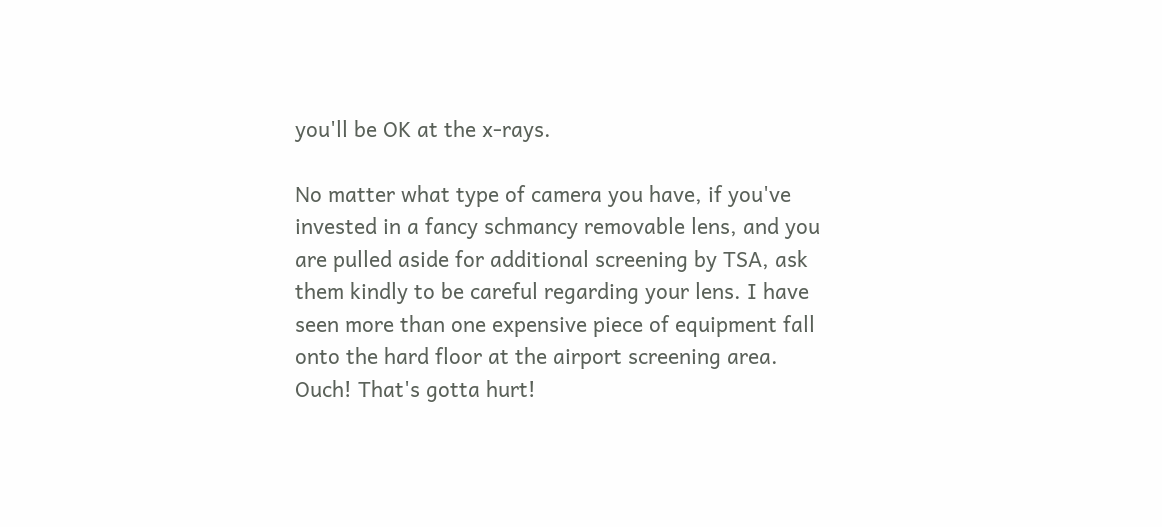you'll be OK at the x-rays.

No matter what type of camera you have, if you've invested in a fancy schmancy removable lens, and you are pulled aside for additional screening by TSA, ask them kindly to be careful regarding your lens. I have seen more than one expensive piece of equipment fall onto the hard floor at the airport screening area. Ouch! That's gotta hurt!